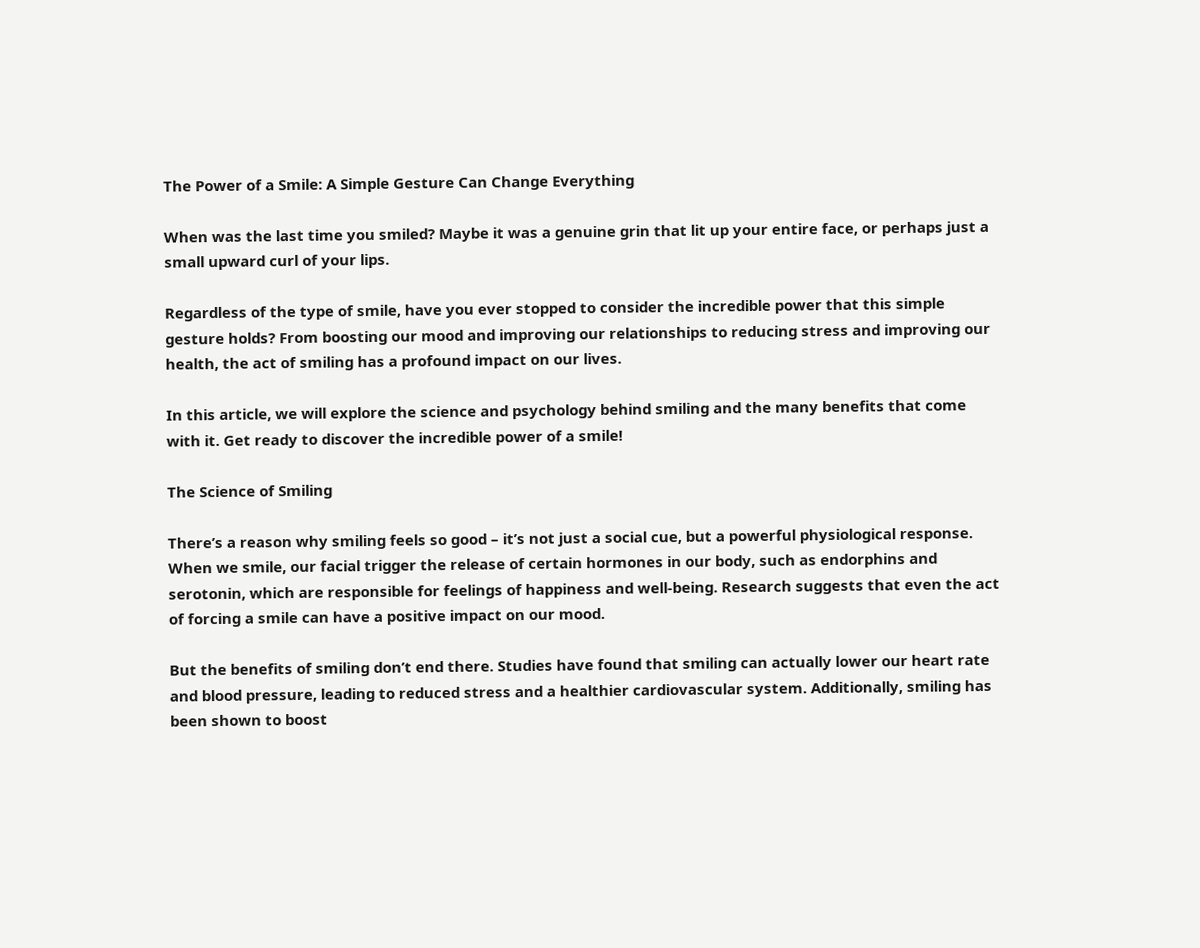The Power of a Smile: A Simple Gesture Can Change Everything

When was the last time you smiled? Maybe it was a genuine grin that lit up your entire face, or perhaps just a small upward curl of your lips.

Regardless of the type of smile, have you ever stopped to consider the incredible power that this simple gesture holds? From boosting our mood and improving our relationships to reducing stress and improving our health, the act of smiling has a profound impact on our lives.

In this article, we will explore the science and psychology behind smiling and the many benefits that come with it. Get ready to discover the incredible power of a smile!

The Science of Smiling

There’s a reason why smiling feels so good – it’s not just a social cue, but a powerful physiological response. When we smile, our facial trigger the release of certain hormones in our body, such as endorphins and serotonin, which are responsible for feelings of happiness and well-being. Research suggests that even the act of forcing a smile can have a positive impact on our mood.

But the benefits of smiling don’t end there. Studies have found that smiling can actually lower our heart rate and blood pressure, leading to reduced stress and a healthier cardiovascular system. Additionally, smiling has been shown to boost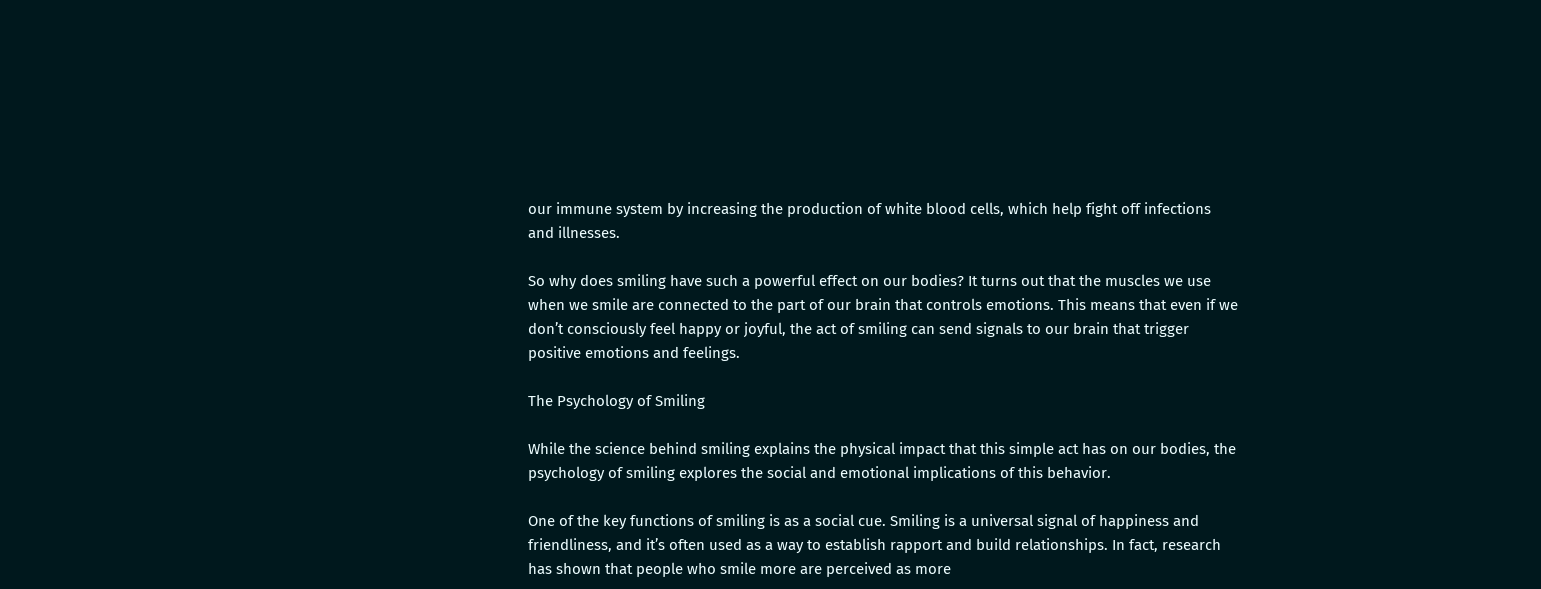our immune system by increasing the production of white blood cells, which help fight off infections and illnesses.

So why does smiling have such a powerful effect on our bodies? It turns out that the muscles we use when we smile are connected to the part of our brain that controls emotions. This means that even if we don’t consciously feel happy or joyful, the act of smiling can send signals to our brain that trigger positive emotions and feelings.

The Psychology of Smiling

While the science behind smiling explains the physical impact that this simple act has on our bodies, the psychology of smiling explores the social and emotional implications of this behavior.

One of the key functions of smiling is as a social cue. Smiling is a universal signal of happiness and friendliness, and it’s often used as a way to establish rapport and build relationships. In fact, research has shown that people who smile more are perceived as more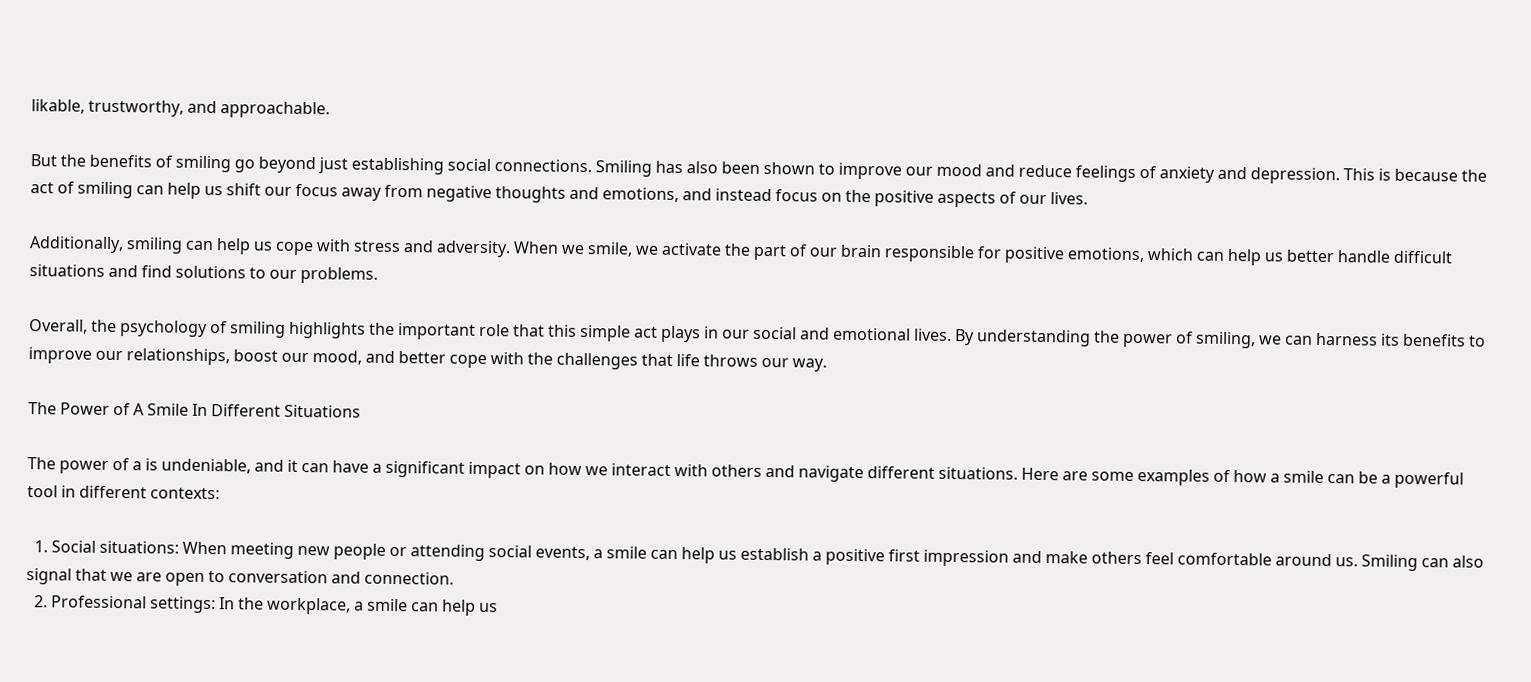likable, trustworthy, and approachable.

But the benefits of smiling go beyond just establishing social connections. Smiling has also been shown to improve our mood and reduce feelings of anxiety and depression. This is because the act of smiling can help us shift our focus away from negative thoughts and emotions, and instead focus on the positive aspects of our lives.

Additionally, smiling can help us cope with stress and adversity. When we smile, we activate the part of our brain responsible for positive emotions, which can help us better handle difficult situations and find solutions to our problems.

Overall, the psychology of smiling highlights the important role that this simple act plays in our social and emotional lives. By understanding the power of smiling, we can harness its benefits to improve our relationships, boost our mood, and better cope with the challenges that life throws our way.

The Power of A Smile In Different Situations

The power of a is undeniable, and it can have a significant impact on how we interact with others and navigate different situations. Here are some examples of how a smile can be a powerful tool in different contexts:

  1. Social situations: When meeting new people or attending social events, a smile can help us establish a positive first impression and make others feel comfortable around us. Smiling can also signal that we are open to conversation and connection.
  2. Professional settings: In the workplace, a smile can help us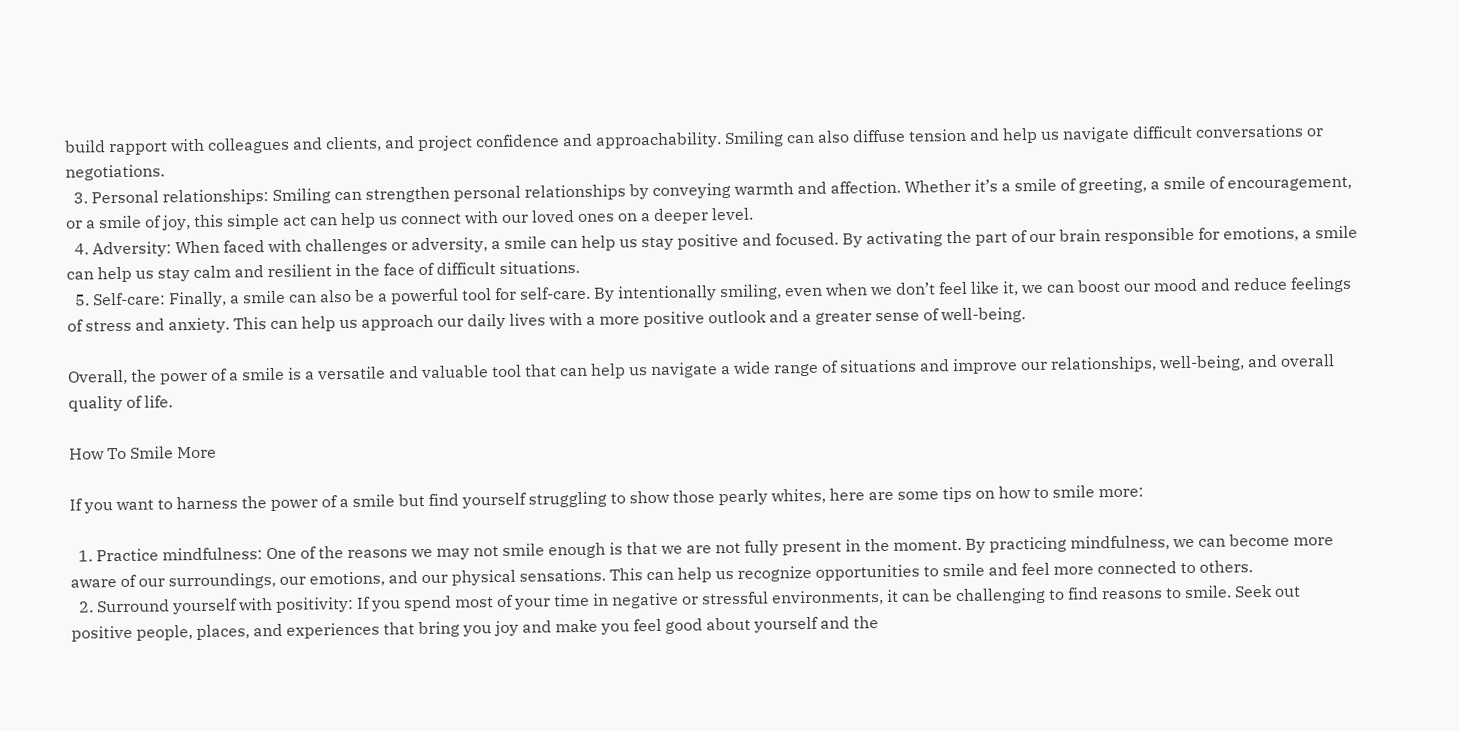build rapport with colleagues and clients, and project confidence and approachability. Smiling can also diffuse tension and help us navigate difficult conversations or negotiations.
  3. Personal relationships: Smiling can strengthen personal relationships by conveying warmth and affection. Whether it’s a smile of greeting, a smile of encouragement, or a smile of joy, this simple act can help us connect with our loved ones on a deeper level.
  4. Adversity: When faced with challenges or adversity, a smile can help us stay positive and focused. By activating the part of our brain responsible for emotions, a smile can help us stay calm and resilient in the face of difficult situations.
  5. Self-care: Finally, a smile can also be a powerful tool for self-care. By intentionally smiling, even when we don’t feel like it, we can boost our mood and reduce feelings of stress and anxiety. This can help us approach our daily lives with a more positive outlook and a greater sense of well-being.

Overall, the power of a smile is a versatile and valuable tool that can help us navigate a wide range of situations and improve our relationships, well-being, and overall quality of life.

How To Smile More

If you want to harness the power of a smile but find yourself struggling to show those pearly whites, here are some tips on how to smile more:

  1. Practice mindfulness: One of the reasons we may not smile enough is that we are not fully present in the moment. By practicing mindfulness, we can become more aware of our surroundings, our emotions, and our physical sensations. This can help us recognize opportunities to smile and feel more connected to others.
  2. Surround yourself with positivity: If you spend most of your time in negative or stressful environments, it can be challenging to find reasons to smile. Seek out positive people, places, and experiences that bring you joy and make you feel good about yourself and the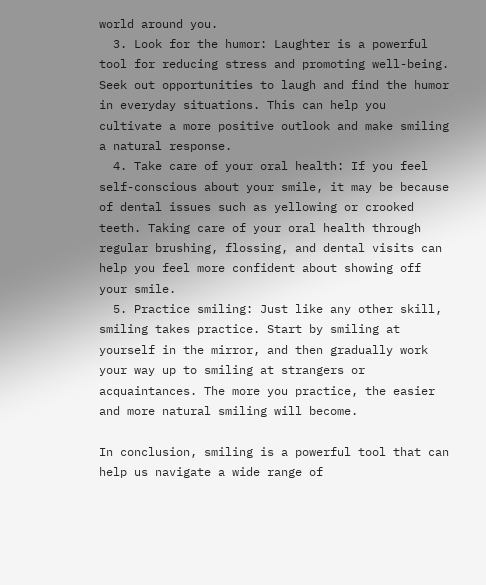world around you.
  3. Look for the humor: Laughter is a powerful tool for reducing stress and promoting well-being. Seek out opportunities to laugh and find the humor in everyday situations. This can help you cultivate a more positive outlook and make smiling a natural response.
  4. Take care of your oral health: If you feel self-conscious about your smile, it may be because of dental issues such as yellowing or crooked teeth. Taking care of your oral health through regular brushing, flossing, and dental visits can help you feel more confident about showing off your smile.
  5. Practice smiling: Just like any other skill, smiling takes practice. Start by smiling at yourself in the mirror, and then gradually work your way up to smiling at strangers or acquaintances. The more you practice, the easier and more natural smiling will become.

In conclusion, smiling is a powerful tool that can help us navigate a wide range of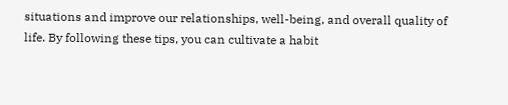situations and improve our relationships, well-being, and overall quality of life. By following these tips, you can cultivate a habit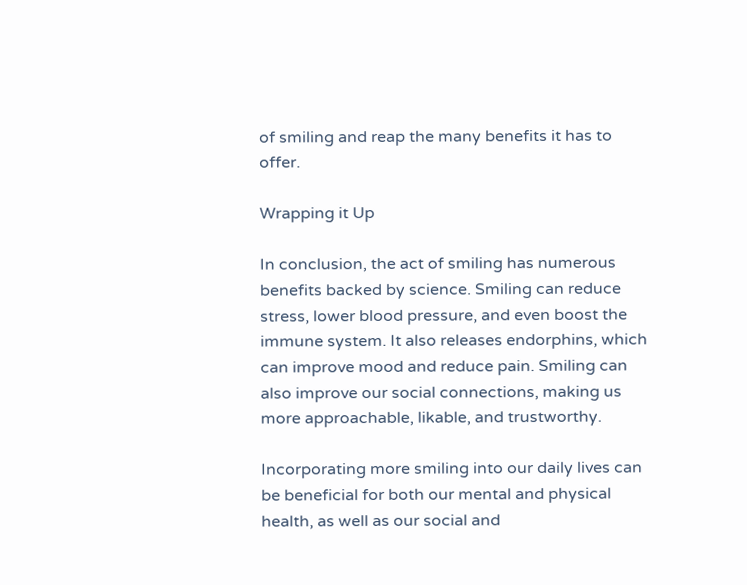of smiling and reap the many benefits it has to offer.

Wrapping it Up

In conclusion, the act of smiling has numerous benefits backed by science. Smiling can reduce stress, lower blood pressure, and even boost the immune system. It also releases endorphins, which can improve mood and reduce pain. Smiling can also improve our social connections, making us more approachable, likable, and trustworthy.

Incorporating more smiling into our daily lives can be beneficial for both our mental and physical health, as well as our social and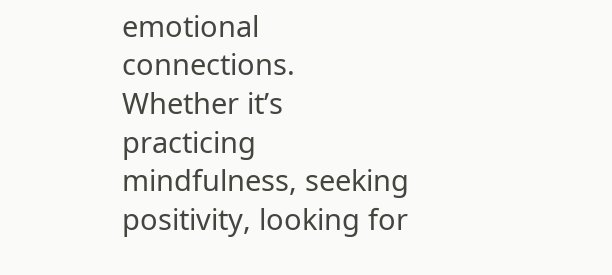emotional connections. Whether it’s practicing mindfulness, seeking positivity, looking for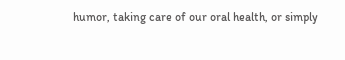humor, taking care of our oral health, or simply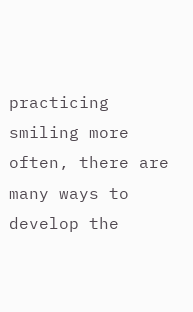practicing smiling more often, there are many ways to develop the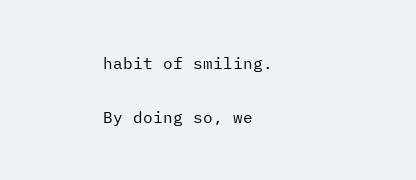habit of smiling.

By doing so, we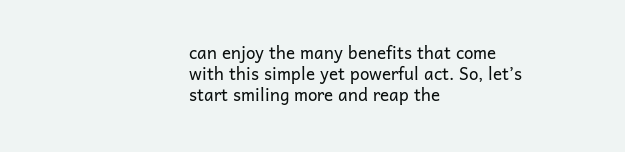can enjoy the many benefits that come with this simple yet powerful act. So, let’s start smiling more and reap the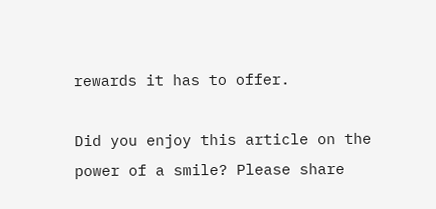rewards it has to offer.

Did you enjoy this article on the power of a smile? Please share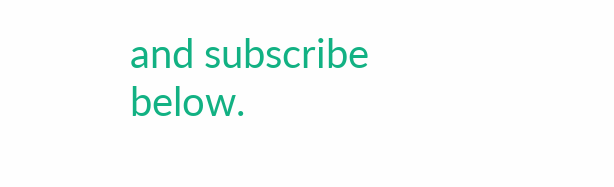and subscribe below.